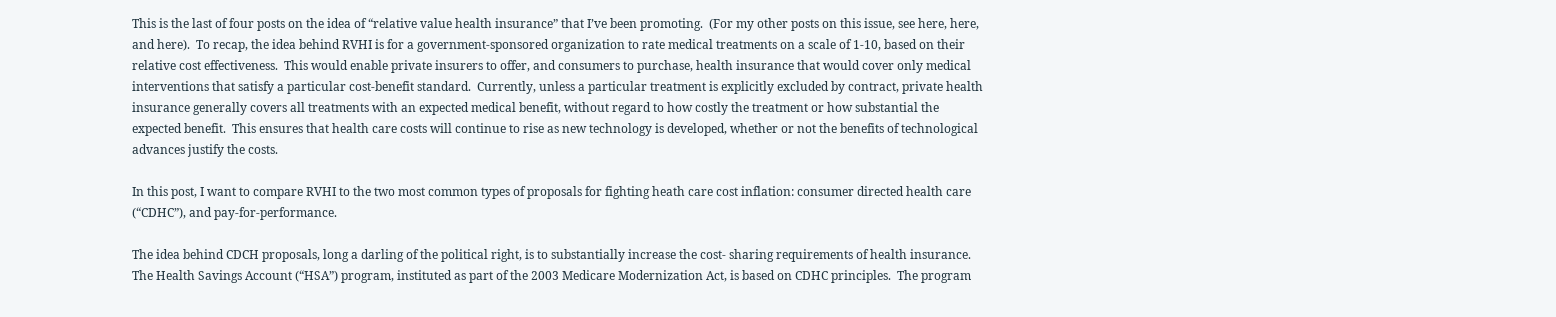This is the last of four posts on the idea of “relative value health insurance” that I’ve been promoting.  (For my other posts on this issue, see here, here, and here).  To recap, the idea behind RVHI is for a government-sponsored organization to rate medical treatments on a scale of 1-10, based on their relative cost effectiveness.  This would enable private insurers to offer, and consumers to purchase, health insurance that would cover only medical interventions that satisfy a particular cost-benefit standard.  Currently, unless a particular treatment is explicitly excluded by contract, private health insurance generally covers all treatments with an expected medical benefit, without regard to how costly the treatment or how substantial the expected benefit.  This ensures that health care costs will continue to rise as new technology is developed, whether or not the benefits of technological advances justify the costs.

In this post, I want to compare RVHI to the two most common types of proposals for fighting heath care cost inflation: consumer directed health care (“CDHC”), and pay-for-performance.

The idea behind CDCH proposals, long a darling of the political right, is to substantially increase the cost- sharing requirements of health insurance.  The Health Savings Account (“HSA”) program, instituted as part of the 2003 Medicare Modernization Act, is based on CDHC principles.  The program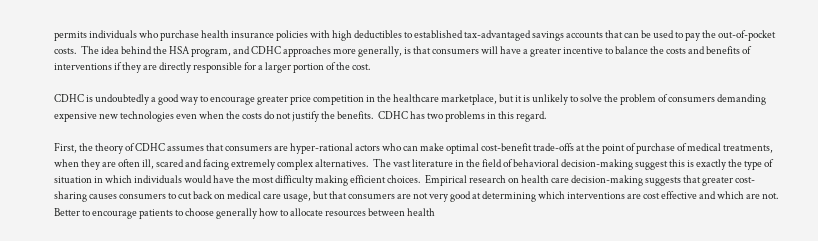permits individuals who purchase health insurance policies with high deductibles to established tax-advantaged savings accounts that can be used to pay the out-of-pocket costs.  The idea behind the HSA program, and CDHC approaches more generally, is that consumers will have a greater incentive to balance the costs and benefits of interventions if they are directly responsible for a larger portion of the cost.

CDHC is undoubtedly a good way to encourage greater price competition in the healthcare marketplace, but it is unlikely to solve the problem of consumers demanding expensive new technologies even when the costs do not justify the benefits.  CDHC has two problems in this regard.

First, the theory of CDHC assumes that consumers are hyper-rational actors who can make optimal cost-benefit trade-offs at the point of purchase of medical treatments, when they are often ill, scared and facing extremely complex alternatives.  The vast literature in the field of behavioral decision-making suggest this is exactly the type of situation in which individuals would have the most difficulty making efficient choices.  Empirical research on health care decision-making suggests that greater cost-sharing causes consumers to cut back on medical care usage, but that consumers are not very good at determining which interventions are cost effective and which are not.  Better to encourage patients to choose generally how to allocate resources between health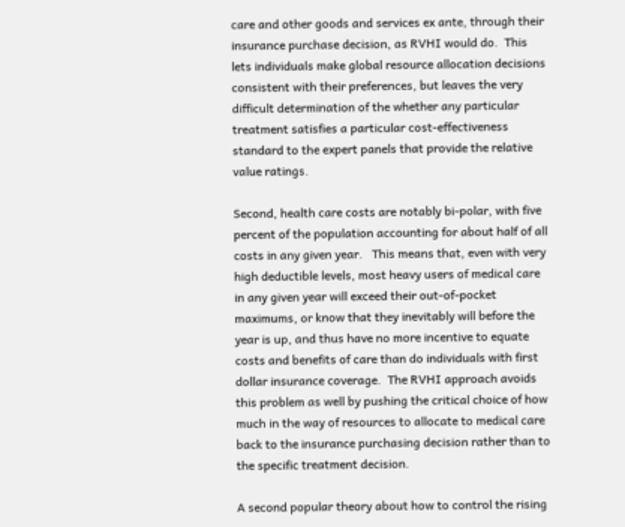care and other goods and services ex ante, through their insurance purchase decision, as RVHI would do.  This lets individuals make global resource allocation decisions consistent with their preferences, but leaves the very difficult determination of the whether any particular treatment satisfies a particular cost-effectiveness standard to the expert panels that provide the relative value ratings.

Second, health care costs are notably bi-polar, with five percent of the population accounting for about half of all costs in any given year.   This means that, even with very high deductible levels, most heavy users of medical care in any given year will exceed their out-of-pocket maximums, or know that they inevitably will before the year is up, and thus have no more incentive to equate costs and benefits of care than do individuals with first dollar insurance coverage.  The RVHI approach avoids this problem as well by pushing the critical choice of how much in the way of resources to allocate to medical care back to the insurance purchasing decision rather than to the specific treatment decision.

A second popular theory about how to control the rising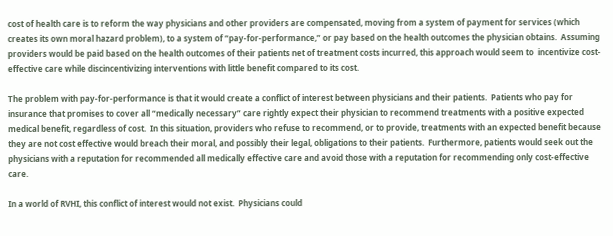cost of health care is to reform the way physicians and other providers are compensated, moving from a system of payment for services (which creates its own moral hazard problem), to a system of “pay-for-performance,” or pay based on the health outcomes the physician obtains.  Assuming providers would be paid based on the health outcomes of their patients net of treatment costs incurred, this approach would seem to  incentivize cost-effective care while discincentivizing interventions with little benefit compared to its cost.

The problem with pay-for-performance is that it would create a conflict of interest between physicians and their patients.  Patients who pay for insurance that promises to cover all “medically necessary” care rightly expect their physician to recommend treatments with a positive expected medical benefit, regardless of cost.  In this situation, providers who refuse to recommend, or to provide, treatments with an expected benefit because they are not cost effective would breach their moral, and possibly their legal, obligations to their patients.  Furthermore, patients would seek out the physicians with a reputation for recommended all medically effective care and avoid those with a reputation for recommending only cost-effective care.

In a world of RVHI, this conflict of interest would not exist.  Physicians could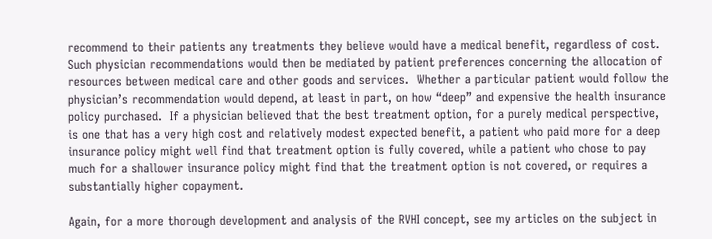recommend to their patients any treatments they believe would have a medical benefit, regardless of cost.  Such physician recommendations would then be mediated by patient preferences concerning the allocation of resources between medical care and other goods and services.  Whether a particular patient would follow the physician’s recommendation would depend, at least in part, on how “deep” and expensive the health insurance policy purchased.  If a physician believed that the best treatment option, for a purely medical perspective, is one that has a very high cost and relatively modest expected benefit, a patient who paid more for a deep insurance policy might well find that treatment option is fully covered, while a patient who chose to pay much for a shallower insurance policy might find that the treatment option is not covered, or requires a substantially higher copayment.

Again, for a more thorough development and analysis of the RVHI concept, see my articles on the subject in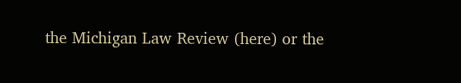the Michigan Law Review (here) or the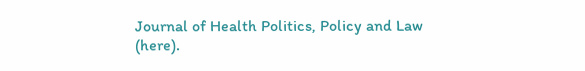Journal of Health Politics, Policy and Law (here).